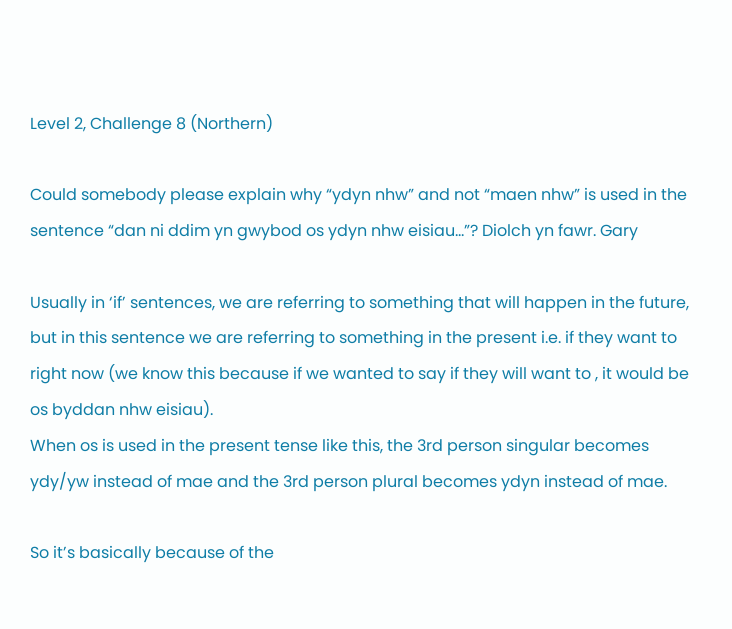Level 2, Challenge 8 (Northern)

Could somebody please explain why “ydyn nhw” and not “maen nhw” is used in the sentence “dan ni ddim yn gwybod os ydyn nhw eisiau…”? Diolch yn fawr. Gary

Usually in ‘if’ sentences, we are referring to something that will happen in the future, but in this sentence we are referring to something in the present i.e. if they want to right now (we know this because if we wanted to say if they will want to , it would be os byddan nhw eisiau).
When os is used in the present tense like this, the 3rd person singular becomes ydy/yw instead of mae and the 3rd person plural becomes ydyn instead of mae.

So it’s basically because of the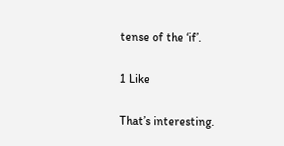tense of the ‘if’.

1 Like

That’s interesting.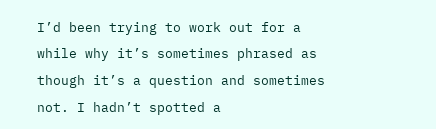I’d been trying to work out for a while why it’s sometimes phrased as though it’s a question and sometimes not. I hadn’t spotted a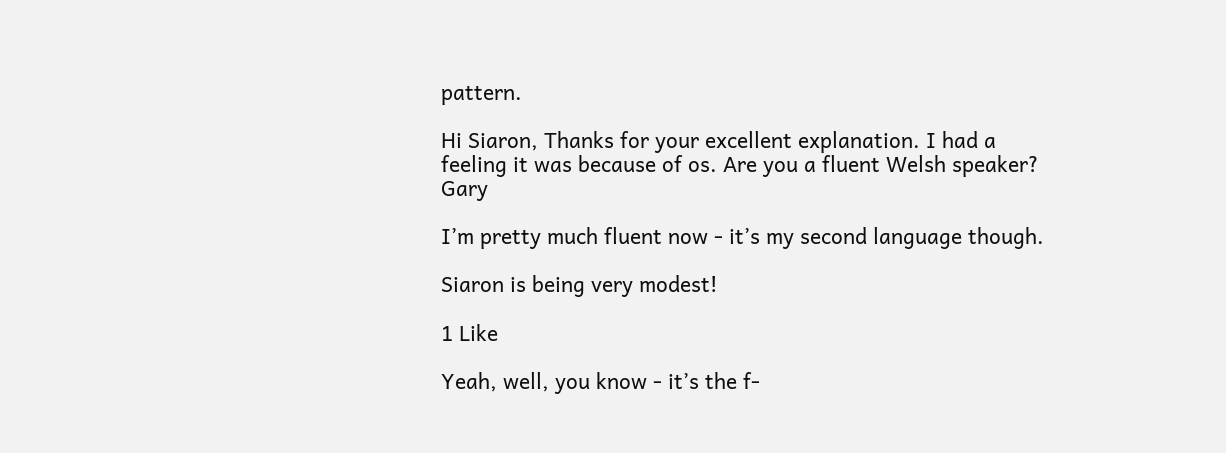pattern.

Hi Siaron, Thanks for your excellent explanation. I had a feeling it was because of os. Are you a fluent Welsh speaker? Gary

I’m pretty much fluent now - it’s my second language though.

Siaron is being very modest!

1 Like

Yeah, well, you know - it’s the f-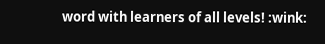word with learners of all levels! :wink: